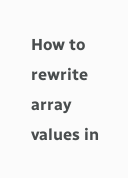How to rewrite array values in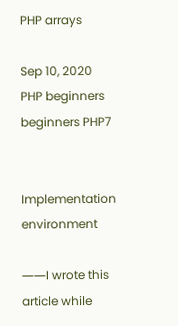PHP arrays

Sep 10, 2020 PHP beginners beginners PHP7


Implementation environment

――I wrote this article while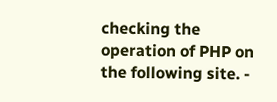checking the operation of PHP on the following site. -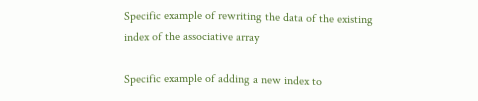Specific example of rewriting the data of the existing index of the associative array

Specific example of adding a new index to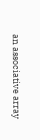an associative array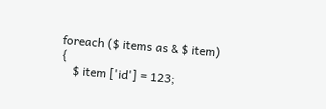foreach ($ items as & $ item) {
    $ item ['id'] = 123;